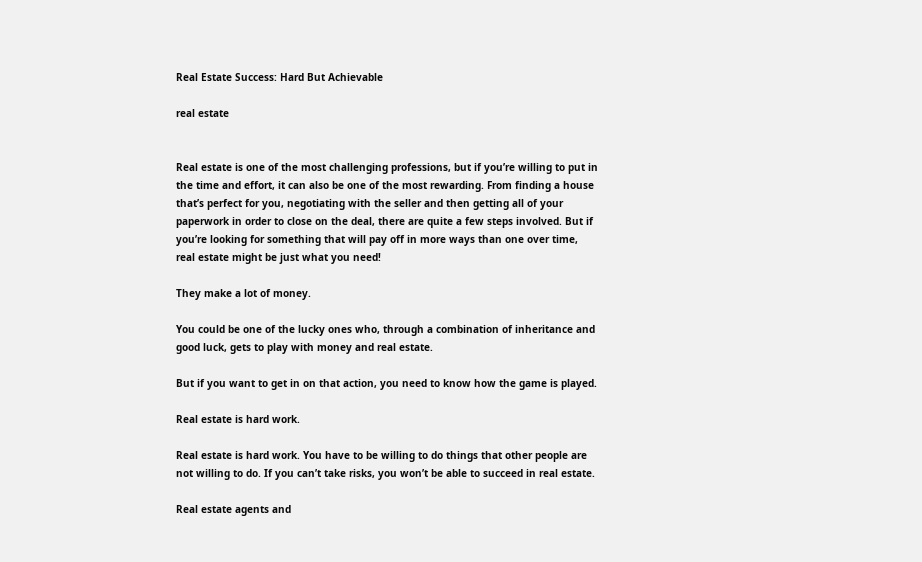Real Estate Success: Hard But Achievable

real estate


Real estate is one of the most challenging professions, but if you’re willing to put in the time and effort, it can also be one of the most rewarding. From finding a house that’s perfect for you, negotiating with the seller and then getting all of your paperwork in order to close on the deal, there are quite a few steps involved. But if you’re looking for something that will pay off in more ways than one over time, real estate might be just what you need!

They make a lot of money.

You could be one of the lucky ones who, through a combination of inheritance and good luck, gets to play with money and real estate.

But if you want to get in on that action, you need to know how the game is played.

Real estate is hard work.

Real estate is hard work. You have to be willing to do things that other people are not willing to do. If you can’t take risks, you won’t be able to succeed in real estate.

Real estate agents and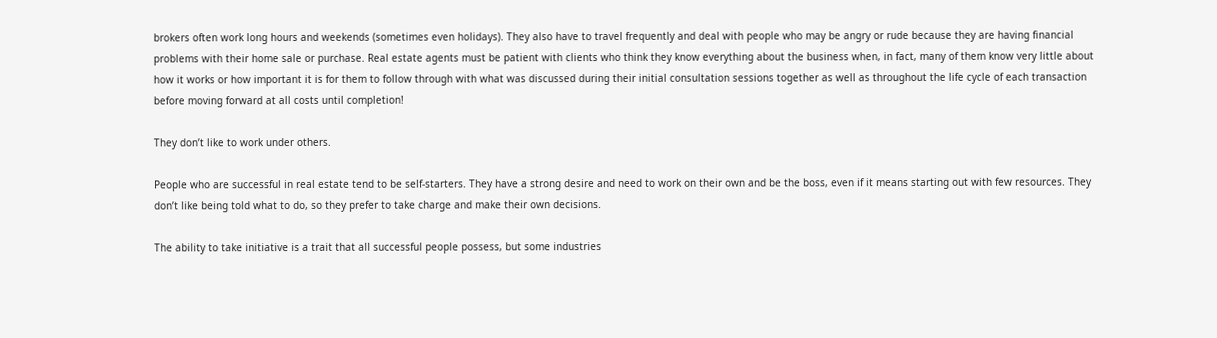brokers often work long hours and weekends (sometimes even holidays). They also have to travel frequently and deal with people who may be angry or rude because they are having financial problems with their home sale or purchase. Real estate agents must be patient with clients who think they know everything about the business when, in fact, many of them know very little about how it works or how important it is for them to follow through with what was discussed during their initial consultation sessions together as well as throughout the life cycle of each transaction before moving forward at all costs until completion!

They don’t like to work under others.

People who are successful in real estate tend to be self-starters. They have a strong desire and need to work on their own and be the boss, even if it means starting out with few resources. They don’t like being told what to do, so they prefer to take charge and make their own decisions.

The ability to take initiative is a trait that all successful people possess, but some industries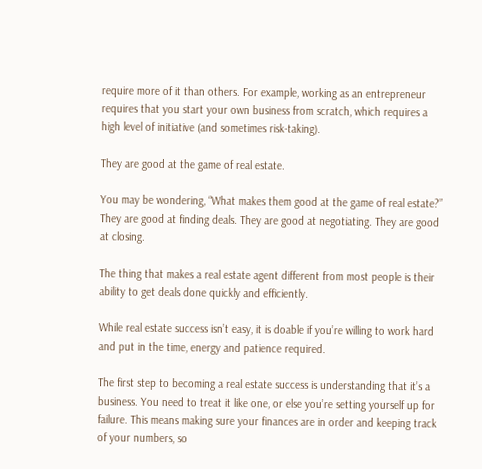require more of it than others. For example, working as an entrepreneur requires that you start your own business from scratch, which requires a high level of initiative (and sometimes risk-taking).

They are good at the game of real estate.

You may be wondering, “What makes them good at the game of real estate?” They are good at finding deals. They are good at negotiating. They are good at closing.

The thing that makes a real estate agent different from most people is their ability to get deals done quickly and efficiently.

While real estate success isn’t easy, it is doable if you’re willing to work hard and put in the time, energy and patience required.

The first step to becoming a real estate success is understanding that it’s a business. You need to treat it like one, or else you’re setting yourself up for failure. This means making sure your finances are in order and keeping track of your numbers, so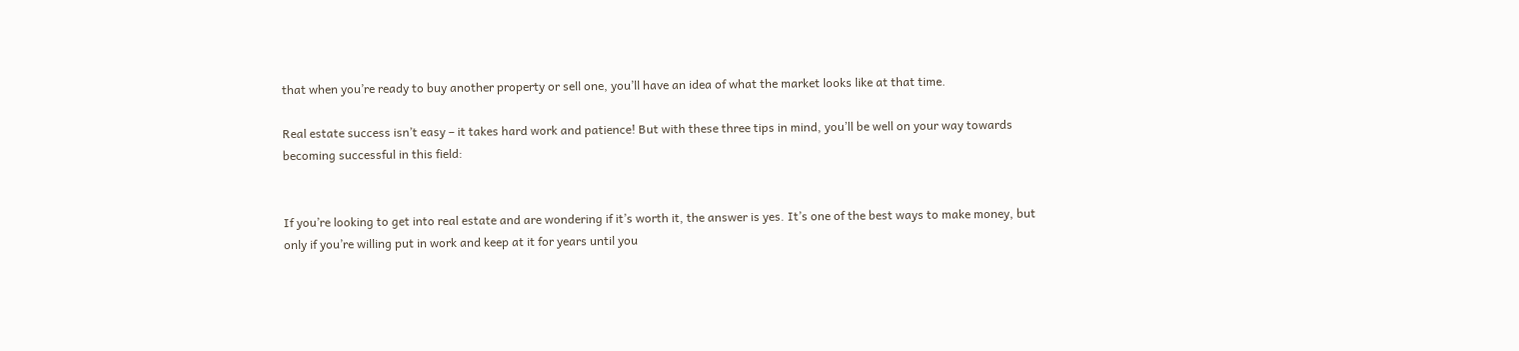that when you’re ready to buy another property or sell one, you’ll have an idea of what the market looks like at that time.

Real estate success isn’t easy – it takes hard work and patience! But with these three tips in mind, you’ll be well on your way towards becoming successful in this field:


If you’re looking to get into real estate and are wondering if it’s worth it, the answer is yes. It’s one of the best ways to make money, but only if you’re willing put in work and keep at it for years until you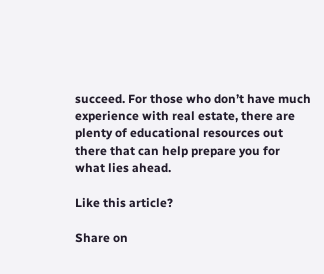succeed. For those who don’t have much experience with real estate, there are plenty of educational resources out there that can help prepare you for what lies ahead.

Like this article?

Share on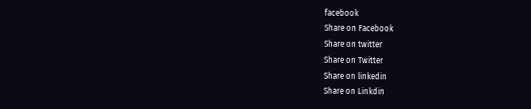facebook
Share on Facebook
Share on twitter
Share on Twitter
Share on linkedin
Share on Linkdin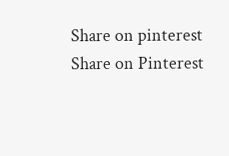Share on pinterest
Share on Pinterest